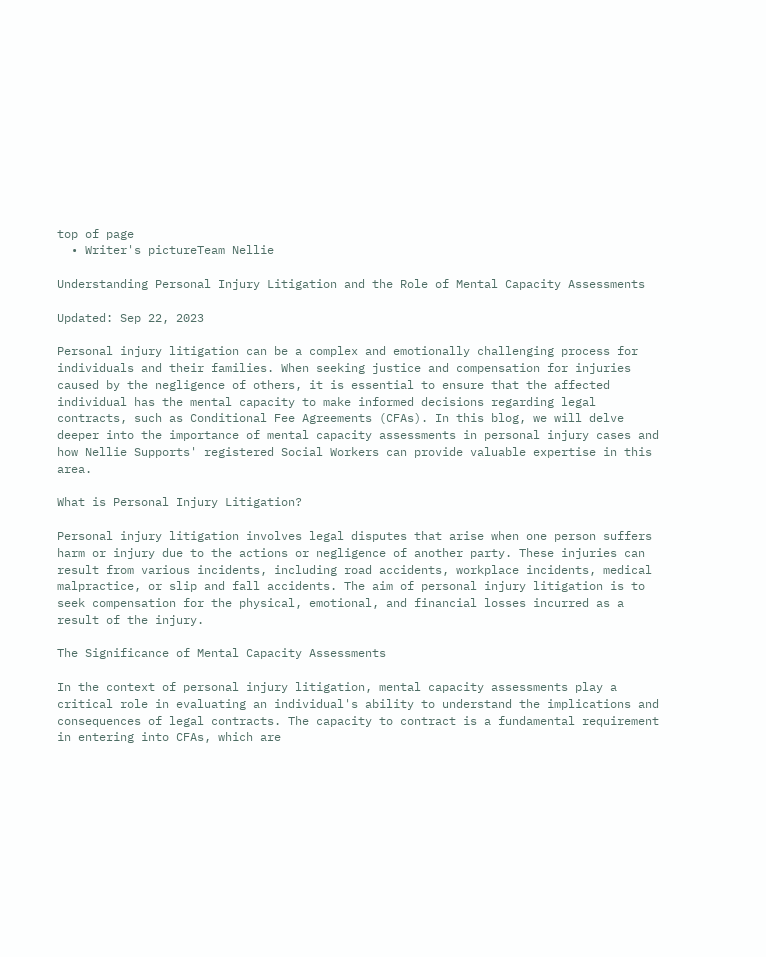top of page
  • Writer's pictureTeam Nellie

Understanding Personal Injury Litigation and the Role of Mental Capacity Assessments

Updated: Sep 22, 2023

Personal injury litigation can be a complex and emotionally challenging process for individuals and their families. When seeking justice and compensation for injuries caused by the negligence of others, it is essential to ensure that the affected individual has the mental capacity to make informed decisions regarding legal contracts, such as Conditional Fee Agreements (CFAs). In this blog, we will delve deeper into the importance of mental capacity assessments in personal injury cases and how Nellie Supports' registered Social Workers can provide valuable expertise in this area.

What is Personal Injury Litigation?

Personal injury litigation involves legal disputes that arise when one person suffers harm or injury due to the actions or negligence of another party. These injuries can result from various incidents, including road accidents, workplace incidents, medical malpractice, or slip and fall accidents. The aim of personal injury litigation is to seek compensation for the physical, emotional, and financial losses incurred as a result of the injury.

The Significance of Mental Capacity Assessments

In the context of personal injury litigation, mental capacity assessments play a critical role in evaluating an individual's ability to understand the implications and consequences of legal contracts. The capacity to contract is a fundamental requirement in entering into CFAs, which are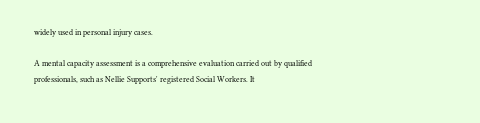widely used in personal injury cases.

A mental capacity assessment is a comprehensive evaluation carried out by qualified professionals, such as Nellie Supports' registered Social Workers. It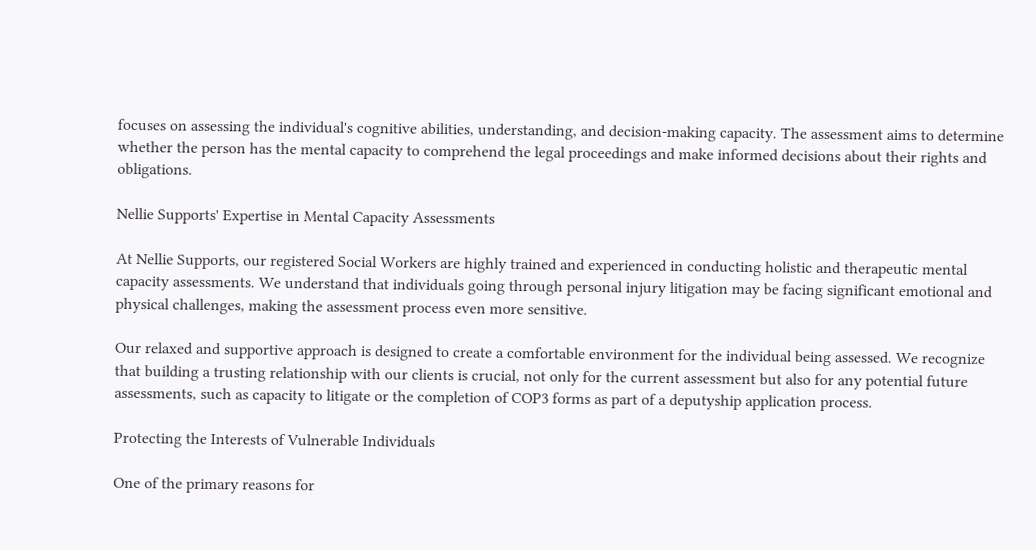focuses on assessing the individual's cognitive abilities, understanding, and decision-making capacity. The assessment aims to determine whether the person has the mental capacity to comprehend the legal proceedings and make informed decisions about their rights and obligations.

Nellie Supports' Expertise in Mental Capacity Assessments

At Nellie Supports, our registered Social Workers are highly trained and experienced in conducting holistic and therapeutic mental capacity assessments. We understand that individuals going through personal injury litigation may be facing significant emotional and physical challenges, making the assessment process even more sensitive.

Our relaxed and supportive approach is designed to create a comfortable environment for the individual being assessed. We recognize that building a trusting relationship with our clients is crucial, not only for the current assessment but also for any potential future assessments, such as capacity to litigate or the completion of COP3 forms as part of a deputyship application process.

Protecting the Interests of Vulnerable Individuals

One of the primary reasons for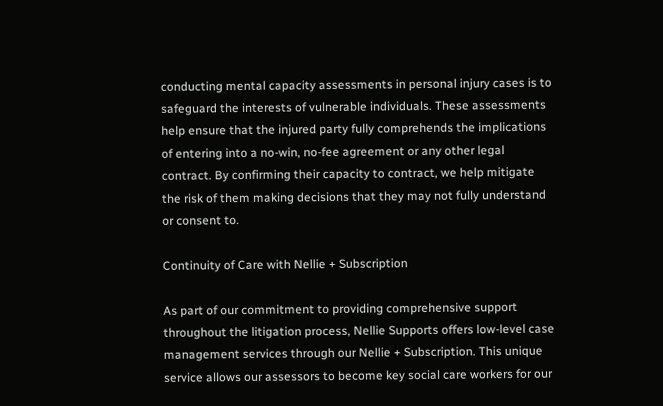conducting mental capacity assessments in personal injury cases is to safeguard the interests of vulnerable individuals. These assessments help ensure that the injured party fully comprehends the implications of entering into a no-win, no-fee agreement or any other legal contract. By confirming their capacity to contract, we help mitigate the risk of them making decisions that they may not fully understand or consent to.

Continuity of Care with Nellie + Subscription

As part of our commitment to providing comprehensive support throughout the litigation process, Nellie Supports offers low-level case management services through our Nellie + Subscription. This unique service allows our assessors to become key social care workers for our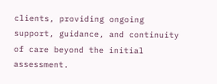clients, providing ongoing support, guidance, and continuity of care beyond the initial assessment.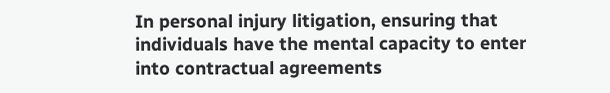In personal injury litigation, ensuring that individuals have the mental capacity to enter into contractual agreements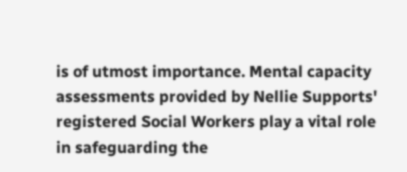is of utmost importance. Mental capacity assessments provided by Nellie Supports' registered Social Workers play a vital role in safeguarding the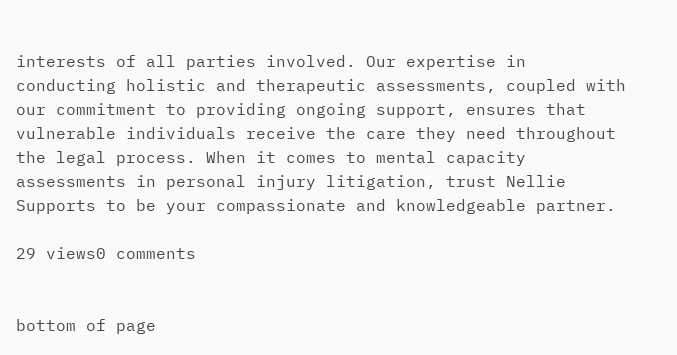interests of all parties involved. Our expertise in conducting holistic and therapeutic assessments, coupled with our commitment to providing ongoing support, ensures that vulnerable individuals receive the care they need throughout the legal process. When it comes to mental capacity assessments in personal injury litigation, trust Nellie Supports to be your compassionate and knowledgeable partner.

29 views0 comments


bottom of page